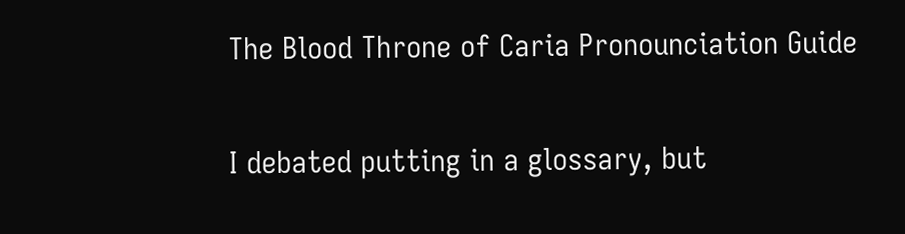The Blood Throne of Caria Pronounciation Guide

I debated putting in a glossary, but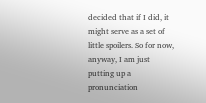decided that if I did, it might serve as a set of little spoilers. So for now, anyway, I am just putting up a pronunciation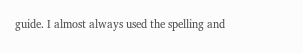guide. I almost always used the spelling and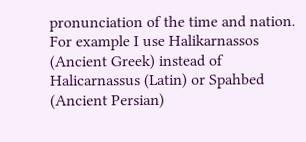pronunciation of the time and nation. For example I use Halikarnassos (Ancient Greek) instead of Halicarnassus (Latin) or Spahbed (Ancient Persian)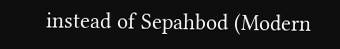instead of Sepahbod (Modern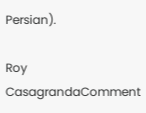Persian).

Roy CasagrandaComment